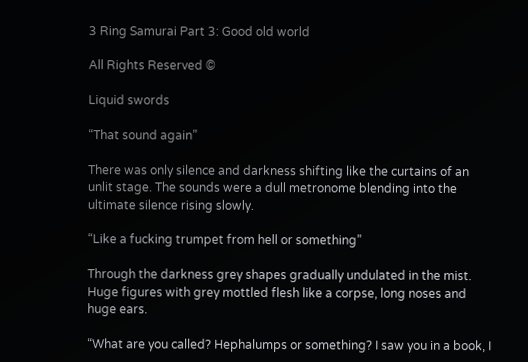3 Ring Samurai Part 3: Good old world

All Rights Reserved ©

Liquid swords

“That sound again”

There was only silence and darkness shifting like the curtains of an unlit stage. The sounds were a dull metronome blending into the ultimate silence rising slowly.

“Like a fucking trumpet from hell or something”

Through the darkness grey shapes gradually undulated in the mist. Huge figures with grey mottled flesh like a corpse, long noses and huge ears.

“What are you called? Hephalumps or something? I saw you in a book, I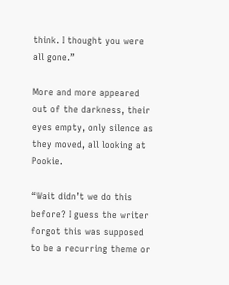think. I thought you were all gone.”

More and more appeared out of the darkness, their eyes empty, only silence as they moved, all looking at Pookie.

“Wait didn’t we do this before? I guess the writer forgot this was supposed to be a recurring theme or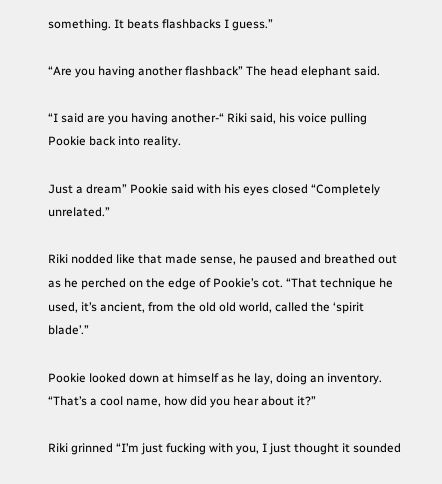something. It beats flashbacks I guess.”

“Are you having another flashback” The head elephant said.

“I said are you having another-“ Riki said, his voice pulling Pookie back into reality.

Just a dream” Pookie said with his eyes closed “Completely unrelated.”

Riki nodded like that made sense, he paused and breathed out as he perched on the edge of Pookie’s cot. “That technique he used, it’s ancient, from the old old world, called the ‘spirit blade’.”

Pookie looked down at himself as he lay, doing an inventory. “That’s a cool name, how did you hear about it?”

Riki grinned “I’m just fucking with you, I just thought it sounded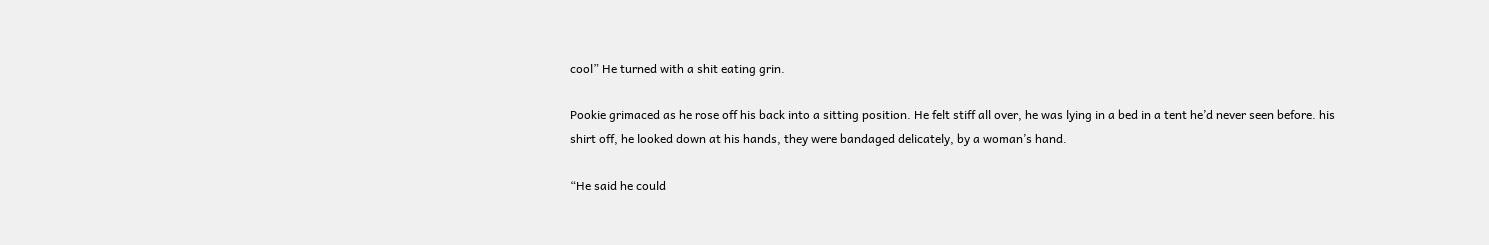cool” He turned with a shit eating grin.

Pookie grimaced as he rose off his back into a sitting position. He felt stiff all over, he was lying in a bed in a tent he’d never seen before. his shirt off, he looked down at his hands, they were bandaged delicately, by a woman’s hand.

“He said he could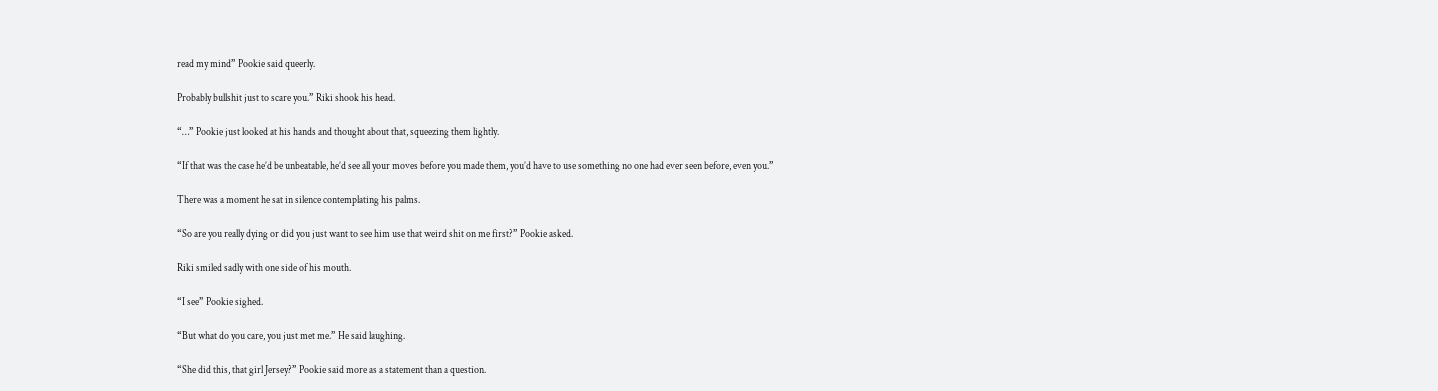read my mind” Pookie said queerly.

Probably bullshit just to scare you.” Riki shook his head.

“…” Pookie just looked at his hands and thought about that, squeezing them lightly.

“If that was the case he’d be unbeatable, he’d see all your moves before you made them, you’d have to use something no one had ever seen before, even you.”

There was a moment he sat in silence contemplating his palms.

“So are you really dying or did you just want to see him use that weird shit on me first?” Pookie asked.

Riki smiled sadly with one side of his mouth.

“I see” Pookie sighed.

“But what do you care, you just met me.” He said laughing.

“She did this, that girl Jersey?” Pookie said more as a statement than a question.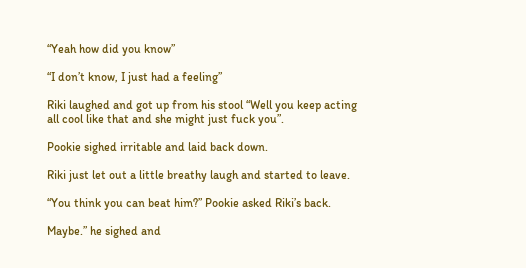“Yeah how did you know”

“I don’t know, I just had a feeling”

Riki laughed and got up from his stool “Well you keep acting all cool like that and she might just fuck you”.

Pookie sighed irritable and laid back down.

Riki just let out a little breathy laugh and started to leave.

“You think you can beat him?” Pookie asked Riki’s back.

Maybe.” he sighed and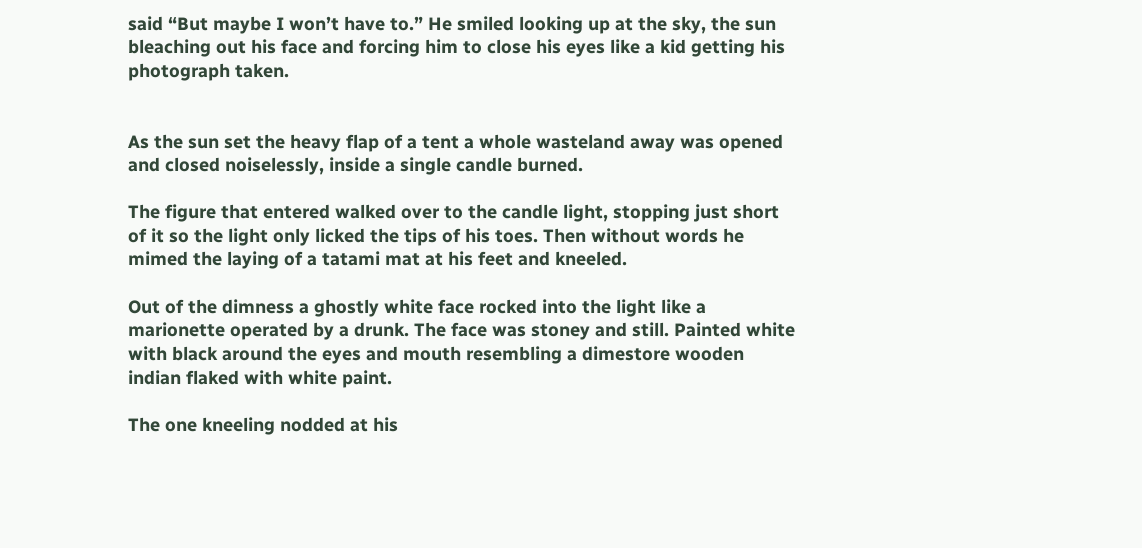said “But maybe I won’t have to.” He smiled looking up at the sky, the sun bleaching out his face and forcing him to close his eyes like a kid getting his photograph taken.


As the sun set the heavy flap of a tent a whole wasteland away was opened and closed noiselessly, inside a single candle burned.

The figure that entered walked over to the candle light, stopping just short of it so the light only licked the tips of his toes. Then without words he mimed the laying of a tatami mat at his feet and kneeled.

Out of the dimness a ghostly white face rocked into the light like a marionette operated by a drunk. The face was stoney and still. Painted white with black around the eyes and mouth resembling a dimestore wooden indian flaked with white paint.

The one kneeling nodded at his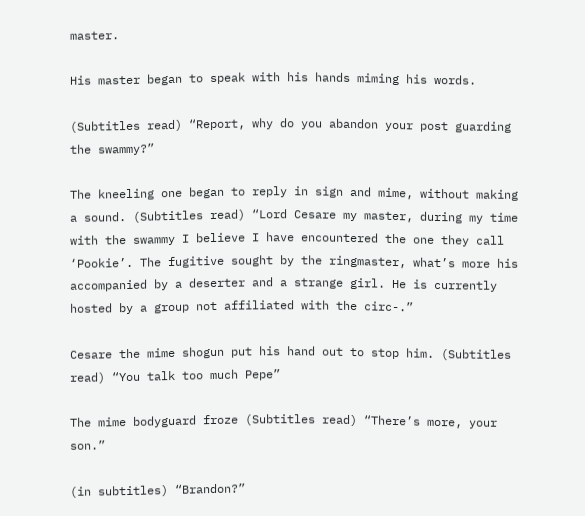master.

His master began to speak with his hands miming his words.

(Subtitles read) “Report, why do you abandon your post guarding the swammy?”

The kneeling one began to reply in sign and mime, without making a sound. (Subtitles read) “Lord Cesare my master, during my time with the swammy I believe I have encountered the one they call ‘Pookie’. The fugitive sought by the ringmaster, what’s more his accompanied by a deserter and a strange girl. He is currently hosted by a group not affiliated with the circ-.”

Cesare the mime shogun put his hand out to stop him. (Subtitles read) “You talk too much Pepe”

The mime bodyguard froze (Subtitles read) “There’s more, your son.”

(in subtitles) “Brandon?”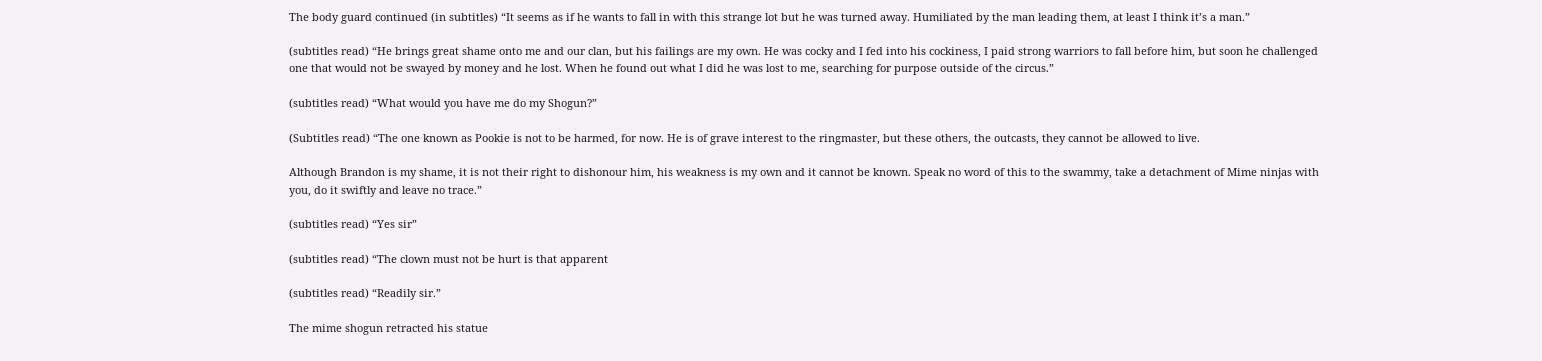The body guard continued (in subtitles) “It seems as if he wants to fall in with this strange lot but he was turned away. Humiliated by the man leading them, at least I think it’s a man.”

(subtitles read) “He brings great shame onto me and our clan, but his failings are my own. He was cocky and I fed into his cockiness, I paid strong warriors to fall before him, but soon he challenged one that would not be swayed by money and he lost. When he found out what I did he was lost to me, searching for purpose outside of the circus.”

(subtitles read) “What would you have me do my Shogun?”

(Subtitles read) “The one known as Pookie is not to be harmed, for now. He is of grave interest to the ringmaster, but these others, the outcasts, they cannot be allowed to live.

Although Brandon is my shame, it is not their right to dishonour him, his weakness is my own and it cannot be known. Speak no word of this to the swammy, take a detachment of Mime ninjas with you, do it swiftly and leave no trace.”

(subtitles read) “Yes sir”

(subtitles read) “The clown must not be hurt is that apparent

(subtitles read) “Readily sir.”

The mime shogun retracted his statue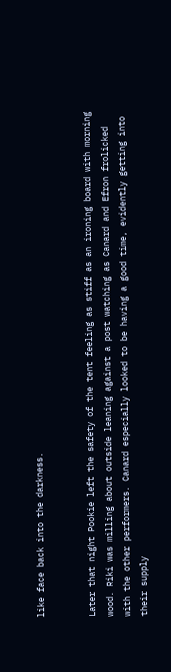like face back into the darkness.


Later that night Pookie left the safety of the tent feeling as stiff as an ironing board with morning wood. Riki was milling about outside leaning against a post watching as Canard and Efron frolicked with the other performers. Canard especially looked to be having a good time, evidently getting into their supply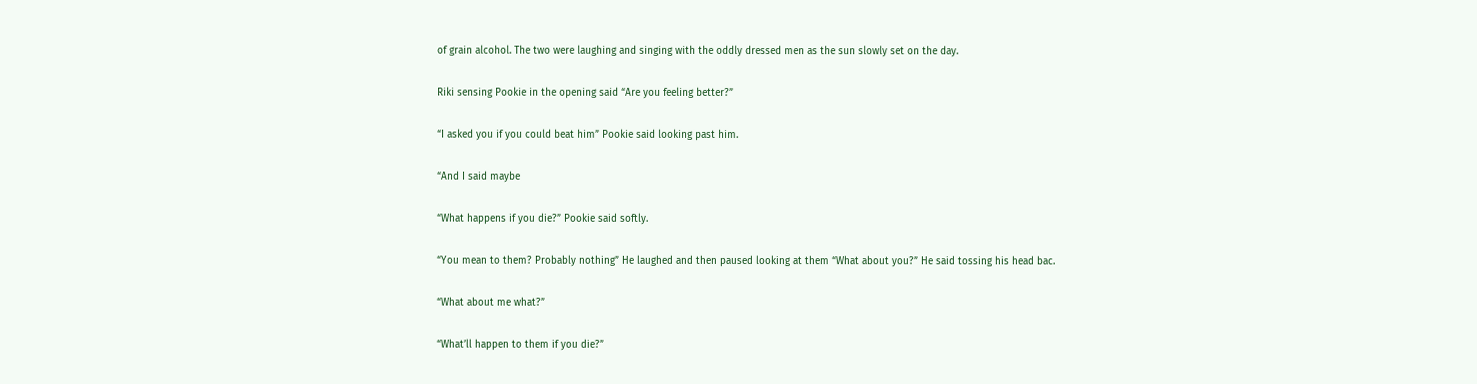of grain alcohol. The two were laughing and singing with the oddly dressed men as the sun slowly set on the day.

Riki sensing Pookie in the opening said “Are you feeling better?”

“I asked you if you could beat him” Pookie said looking past him.

“And I said maybe

“What happens if you die?” Pookie said softly.

“You mean to them? Probably nothing” He laughed and then paused looking at them “What about you?” He said tossing his head bac.

“What about me what?”

“What’ll happen to them if you die?”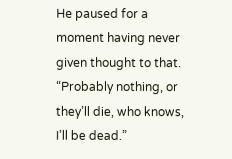He paused for a moment having never given thought to that. “Probably nothing, or they’ll die, who knows, I’ll be dead.”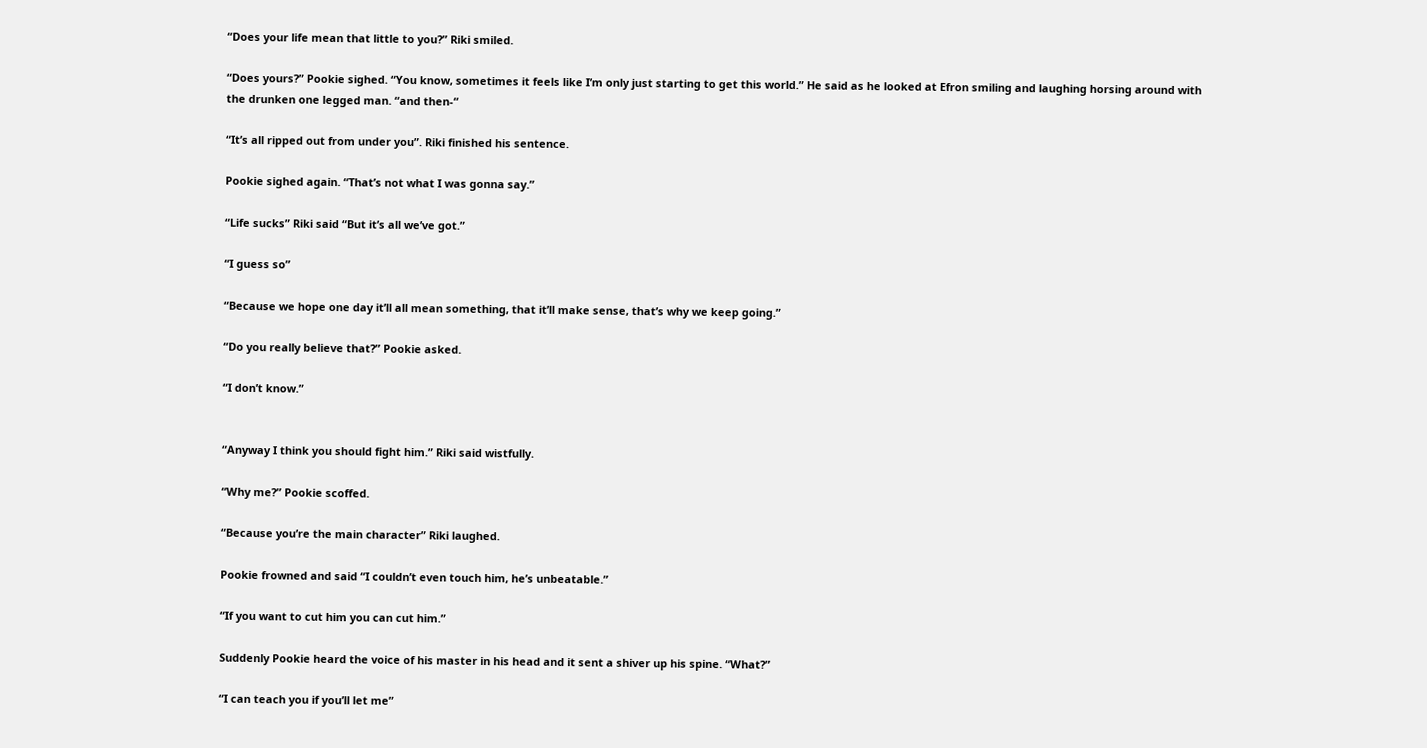“Does your life mean that little to you?” Riki smiled.

“Does yours?” Pookie sighed. “You know, sometimes it feels like I’m only just starting to get this world.” He said as he looked at Efron smiling and laughing horsing around with the drunken one legged man. “and then-“

“It’s all ripped out from under you”. Riki finished his sentence.

Pookie sighed again. “That’s not what I was gonna say.”

“Life sucks” Riki said “But it’s all we’ve got.”

“I guess so”

“Because we hope one day it’ll all mean something, that it’ll make sense, that’s why we keep going.”

“Do you really believe that?” Pookie asked.

“I don’t know.”


“Anyway I think you should fight him.” Riki said wistfully.

“Why me?” Pookie scoffed.

“Because you’re the main character” Riki laughed.

Pookie frowned and said “I couldn’t even touch him, he’s unbeatable.”

“If you want to cut him you can cut him.”

Suddenly Pookie heard the voice of his master in his head and it sent a shiver up his spine. “What?”

“I can teach you if you’ll let me”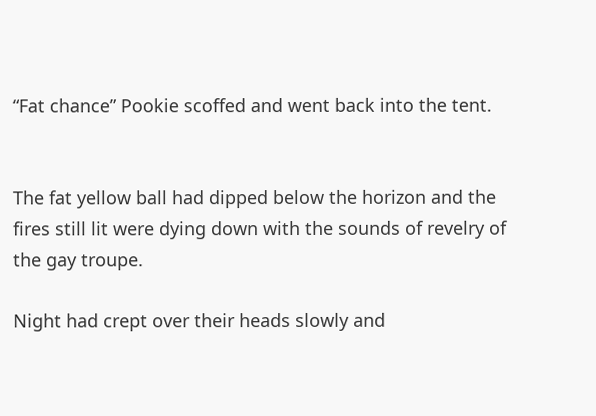“Fat chance” Pookie scoffed and went back into the tent.


The fat yellow ball had dipped below the horizon and the fires still lit were dying down with the sounds of revelry of the gay troupe.

Night had crept over their heads slowly and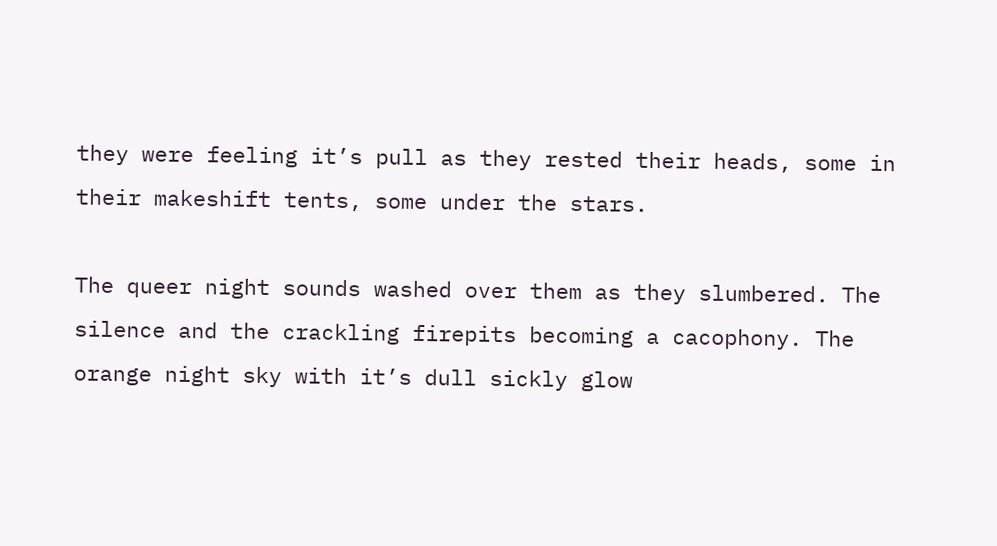they were feeling it’s pull as they rested their heads, some in their makeshift tents, some under the stars.

The queer night sounds washed over them as they slumbered. The silence and the crackling firepits becoming a cacophony. The orange night sky with it’s dull sickly glow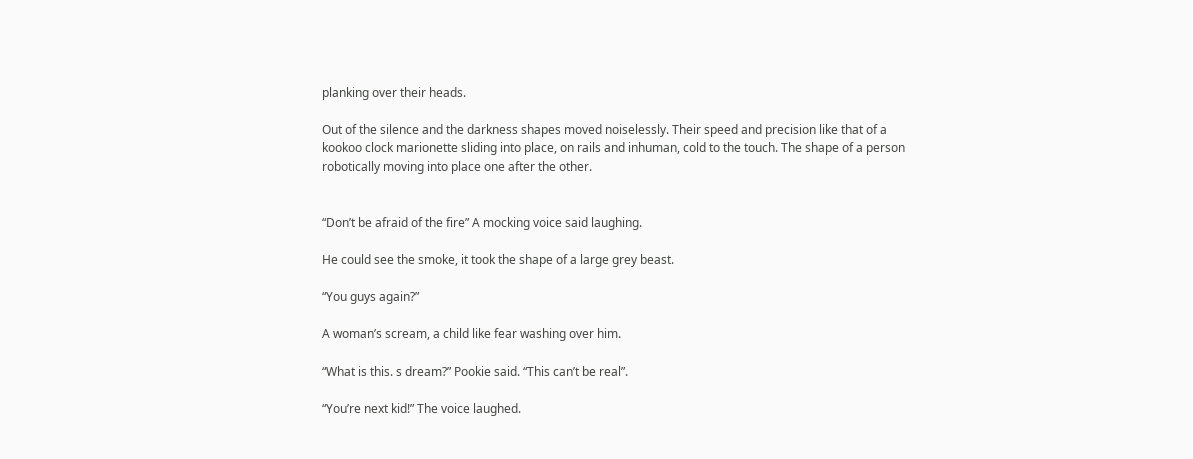planking over their heads.

Out of the silence and the darkness shapes moved noiselessly. Their speed and precision like that of a kookoo clock marionette sliding into place, on rails and inhuman, cold to the touch. The shape of a person robotically moving into place one after the other.


“Don’t be afraid of the fire” A mocking voice said laughing.

He could see the smoke, it took the shape of a large grey beast.

“You guys again?”

A woman’s scream, a child like fear washing over him.

“What is this. s dream?” Pookie said. “This can’t be real”.

“You’re next kid!” The voice laughed.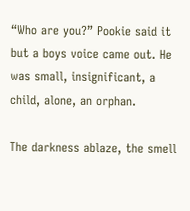“Who are you?” Pookie said it but a boys voice came out. He was small, insignificant, a child, alone, an orphan.

The darkness ablaze, the smell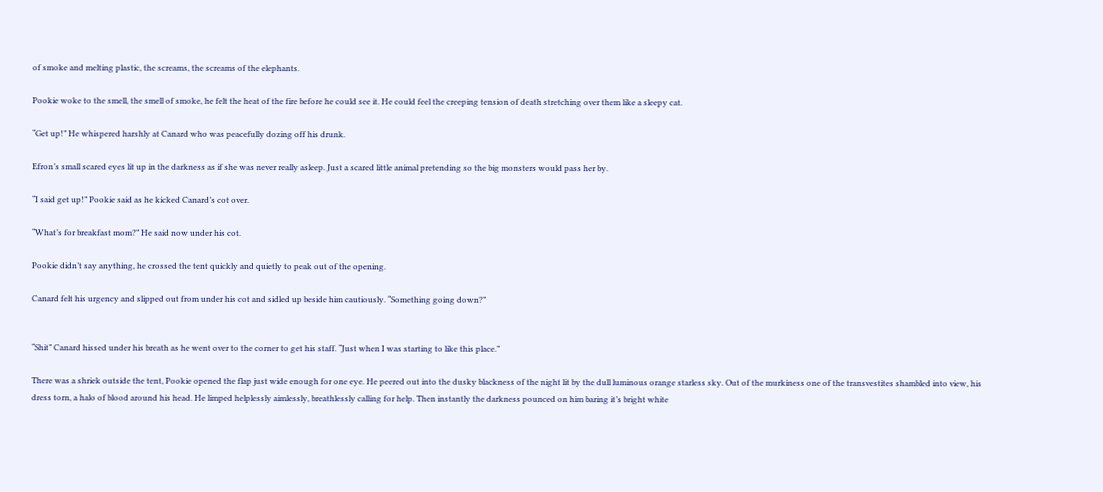of smoke and melting plastic, the screams, the screams of the elephants.

Pookie woke to the smell, the smell of smoke, he felt the heat of the fire before he could see it. He could feel the creeping tension of death stretching over them like a sleepy cat.

“Get up!” He whispered harshly at Canard who was peacefully dozing off his drunk.

Efron’s small scared eyes lit up in the darkness as if she was never really asleep. Just a scared little animal pretending so the big monsters would pass her by.

“I said get up!” Pookie said as he kicked Canard’s cot over.

“What’s for breakfast mom?” He said now under his cot.

Pookie didn’t say anything, he crossed the tent quickly and quietly to peak out of the opening.

Canard felt his urgency and slipped out from under his cot and sidled up beside him cautiously. “Something going down?”


“Shit” Canard hissed under his breath as he went over to the corner to get his staff. “Just when I was starting to like this place.”

There was a shriek outside the tent, Pookie opened the flap just wide enough for one eye. He peered out into the dusky blackness of the night lit by the dull luminous orange starless sky. Out of the murkiness one of the transvestites shambled into view, his dress torn, a halo of blood around his head. He limped helplessly aimlessly, breathlessly calling for help. Then instantly the darkness pounced on him baring it’s bright white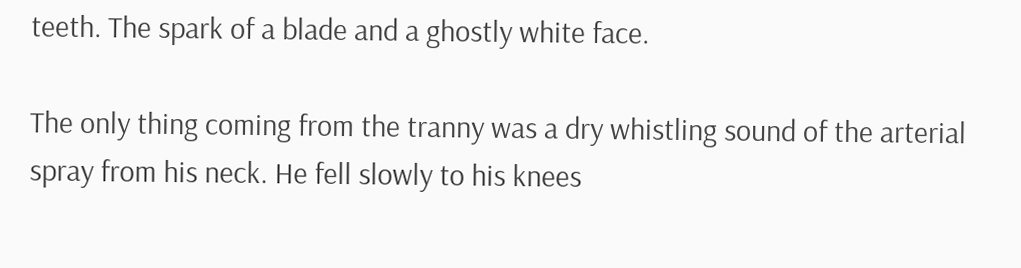teeth. The spark of a blade and a ghostly white face.

The only thing coming from the tranny was a dry whistling sound of the arterial spray from his neck. He fell slowly to his knees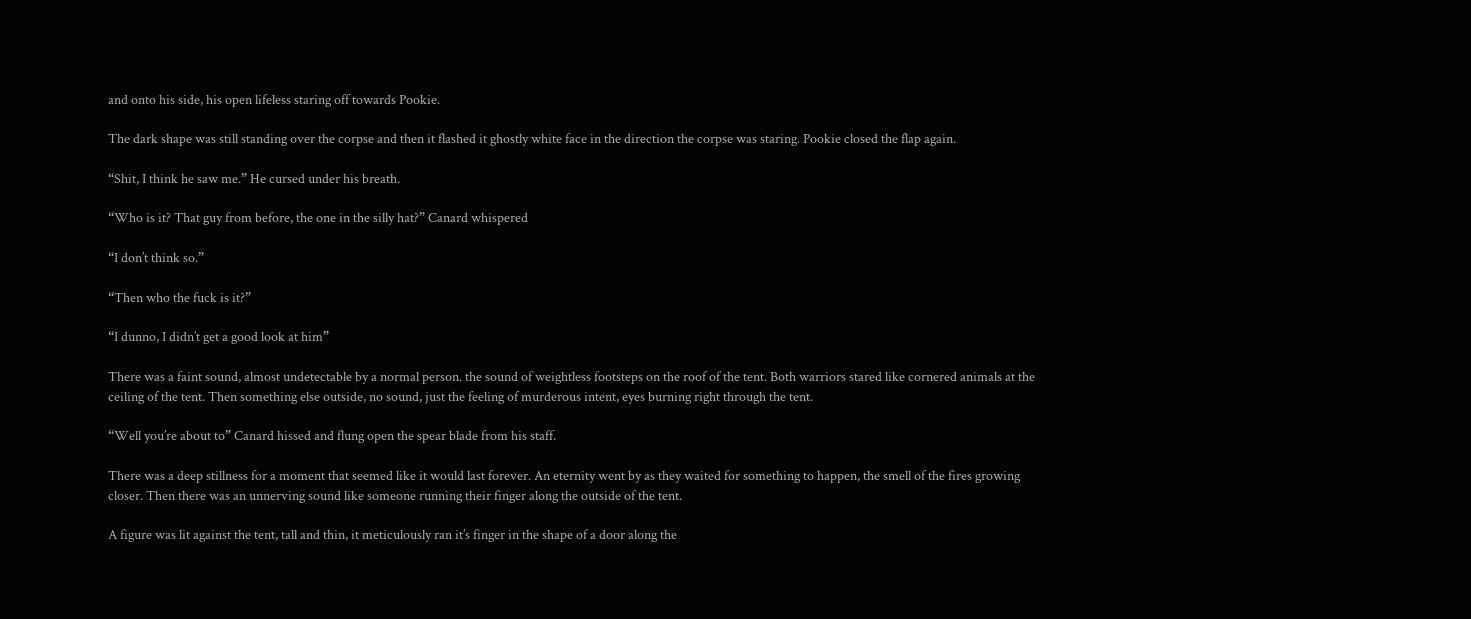and onto his side, his open lifeless staring off towards Pookie.

The dark shape was still standing over the corpse and then it flashed it ghostly white face in the direction the corpse was staring. Pookie closed the flap again.

“Shit, I think he saw me.” He cursed under his breath.

“Who is it? That guy from before, the one in the silly hat?” Canard whispered

“I don’t think so.”

“Then who the fuck is it?”

“I dunno, I didn’t get a good look at him”

There was a faint sound, almost undetectable by a normal person. the sound of weightless footsteps on the roof of the tent. Both warriors stared like cornered animals at the ceiling of the tent. Then something else outside, no sound, just the feeling of murderous intent, eyes burning right through the tent.

“Well you’re about to” Canard hissed and flung open the spear blade from his staff.

There was a deep stillness for a moment that seemed like it would last forever. An eternity went by as they waited for something to happen, the smell of the fires growing closer. Then there was an unnerving sound like someone running their finger along the outside of the tent.

A figure was lit against the tent, tall and thin, it meticulously ran it’s finger in the shape of a door along the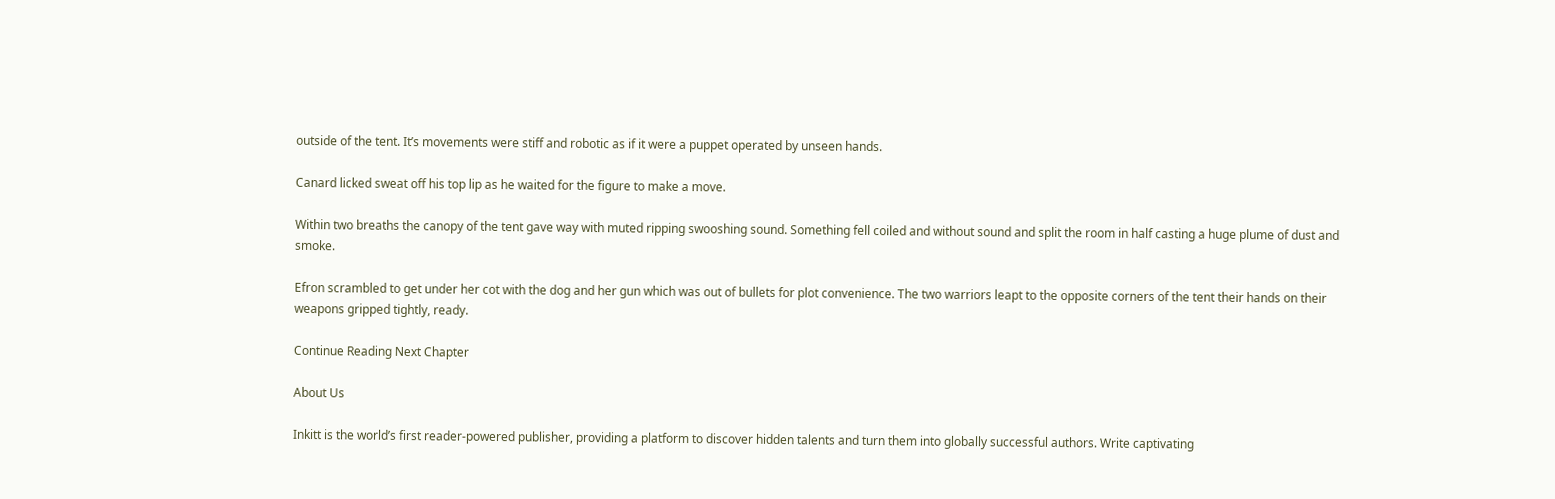outside of the tent. It’s movements were stiff and robotic as if it were a puppet operated by unseen hands.

Canard licked sweat off his top lip as he waited for the figure to make a move.

Within two breaths the canopy of the tent gave way with muted ripping swooshing sound. Something fell coiled and without sound and split the room in half casting a huge plume of dust and smoke.

Efron scrambled to get under her cot with the dog and her gun which was out of bullets for plot convenience. The two warriors leapt to the opposite corners of the tent their hands on their weapons gripped tightly, ready.

Continue Reading Next Chapter

About Us

Inkitt is the world’s first reader-powered publisher, providing a platform to discover hidden talents and turn them into globally successful authors. Write captivating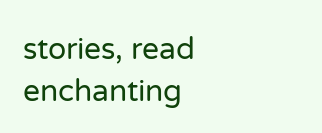stories, read enchanting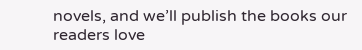novels, and we’ll publish the books our readers love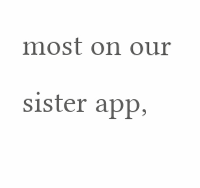most on our sister app,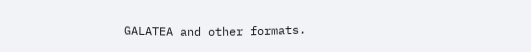GALATEA and other formats.